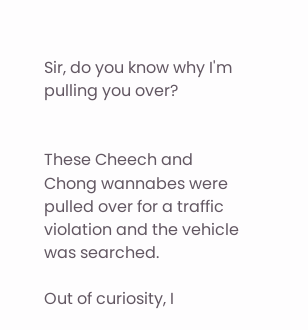Sir, do you know why I'm pulling you over?


These Cheech and Chong wannabes were pulled over for a traffic violation and the vehicle was searched.

Out of curiosity, I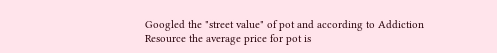Googled the "street value" of pot and according to Addiction Resource the average price for pot is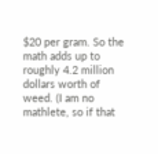$20 per gram. So the math adds up to roughly 4.2 million dollars worth of weed. (I am no mathlete, so if that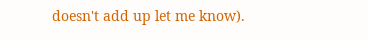doesn't add up let me know).